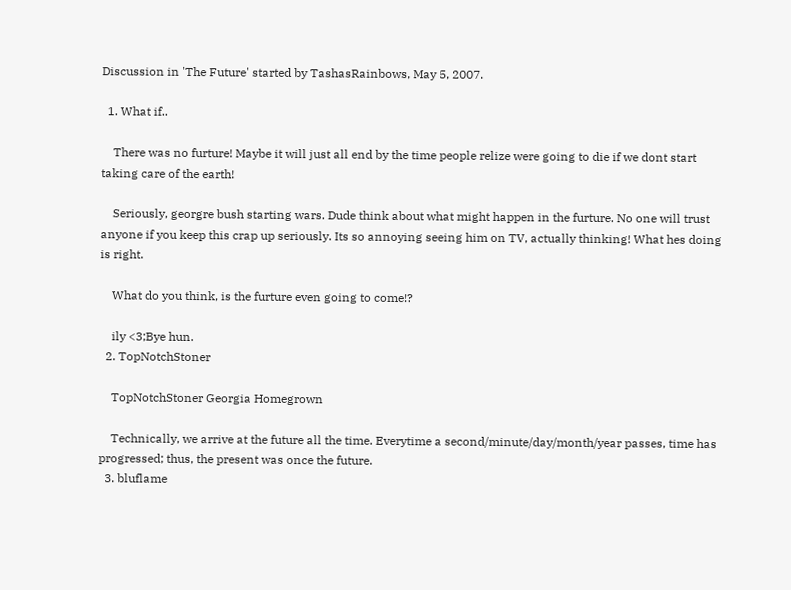Discussion in 'The Future' started by TashasRainbows, May 5, 2007.

  1. What if..

    There was no furture! Maybe it will just all end by the time people relize were going to die if we dont start taking care of the earth!

    Seriously, georgre bush starting wars. Dude think about what might happen in the furture. No one will trust anyone if you keep this crap up seriously. Its so annoying seeing him on TV, actually thinking! What hes doing is right.

    What do you think, is the furture even going to come!?

    ily <3;Bye hun.
  2. TopNotchStoner

    TopNotchStoner Georgia Homegrown

    Technically, we arrive at the future all the time. Everytime a second/minute/day/month/year passes, time has progressed; thus, the present was once the future.
  3. bluflame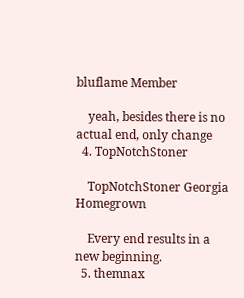bluflame Member

    yeah, besides there is no actual end, only change
  4. TopNotchStoner

    TopNotchStoner Georgia Homegrown

    Every end results in a new beginning.
  5. themnax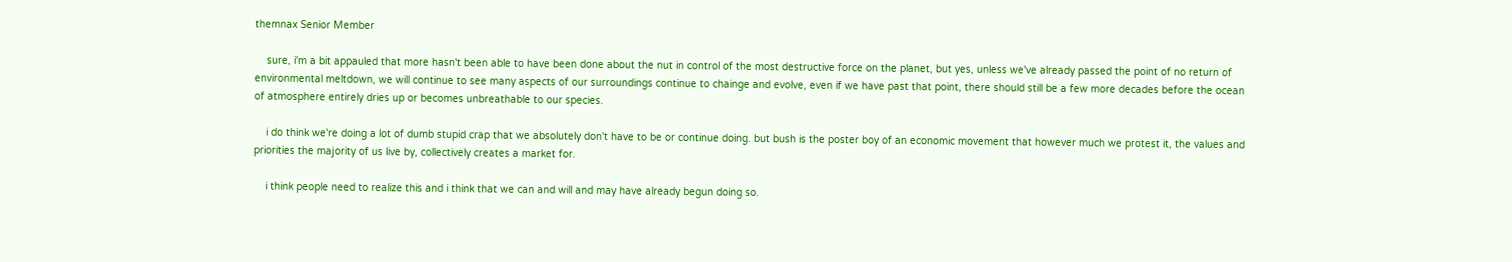themnax Senior Member

    sure, i'm a bit appauled that more hasn't been able to have been done about the nut in control of the most destructive force on the planet, but yes, unless we've already passed the point of no return of environmental meltdown, we will continue to see many aspects of our surroundings continue to chainge and evolve, even if we have past that point, there should still be a few more decades before the ocean of atmosphere entirely dries up or becomes unbreathable to our species.

    i do think we're doing a lot of dumb stupid crap that we absolutely don't have to be or continue doing. but bush is the poster boy of an economic movement that however much we protest it, the values and priorities the majority of us live by, collectively creates a market for.

    i think people need to realize this and i think that we can and will and may have already begun doing so.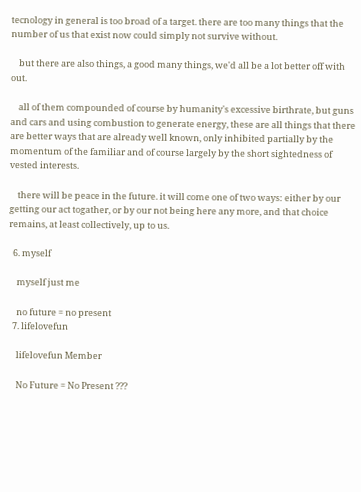tecnology in general is too broad of a target. there are too many things that the number of us that exist now could simply not survive without.

    but there are also things, a good many things, we'd all be a lot better off with out.

    all of them compounded of course by humanity's excessive birthrate, but guns and cars and using combustion to generate energy, these are all things that there are better ways that are already well known, only inhibited partially by the momentum of the familiar and of course largely by the short sightedness of vested interests.

    there will be peace in the future. it will come one of two ways: either by our getting our act togather, or by our not being here any more, and that choice remains, at least collectively, up to us.

  6. myself

    myself just me

    no future = no present
  7. lifelovefun

    lifelovefun Member

    No Future = No Present ???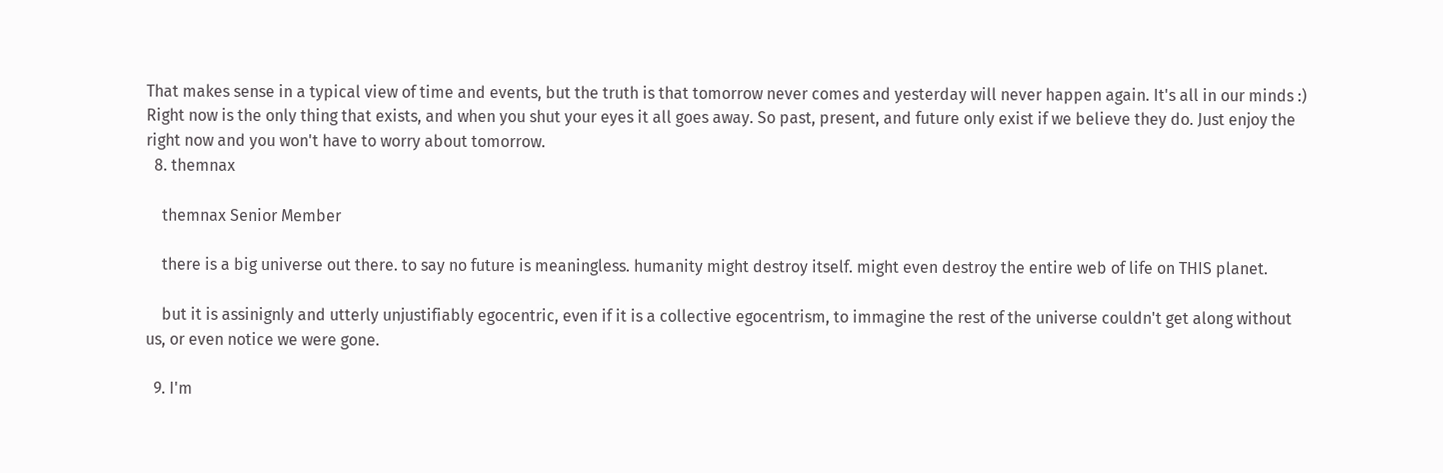That makes sense in a typical view of time and events, but the truth is that tomorrow never comes and yesterday will never happen again. It's all in our minds :) Right now is the only thing that exists, and when you shut your eyes it all goes away. So past, present, and future only exist if we believe they do. Just enjoy the right now and you won't have to worry about tomorrow.
  8. themnax

    themnax Senior Member

    there is a big universe out there. to say no future is meaningless. humanity might destroy itself. might even destroy the entire web of life on THIS planet.

    but it is assinignly and utterly unjustifiably egocentric, even if it is a collective egocentrism, to immagine the rest of the universe couldn't get along without us, or even notice we were gone.

  9. I'm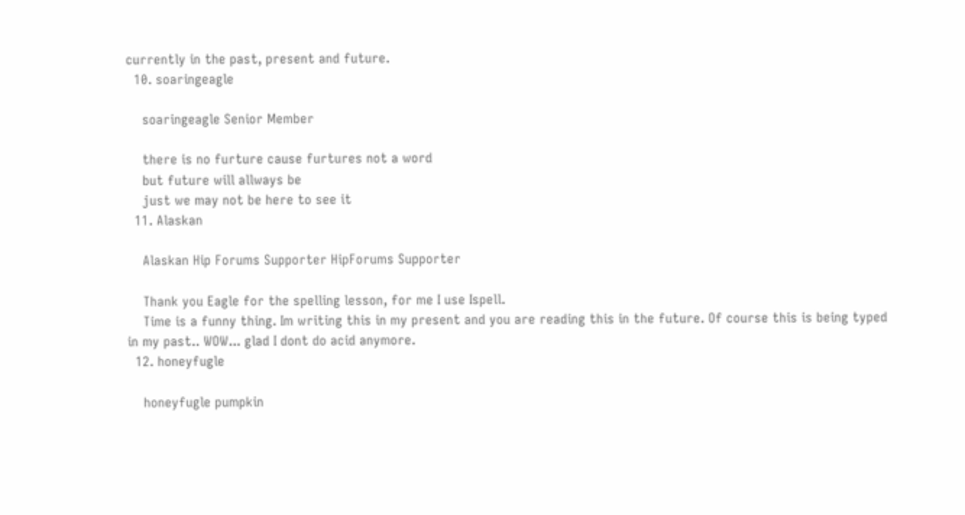currently in the past, present and future.
  10. soaringeagle

    soaringeagle Senior Member

    there is no furture cause furtures not a word
    but future will allways be
    just we may not be here to see it
  11. Alaskan

    Alaskan Hip Forums Supporter HipForums Supporter

    Thank you Eagle for the spelling lesson, for me I use Ispell.
    Time is a funny thing. Im writing this in my present and you are reading this in the future. Of course this is being typed in my past.. WOW... glad I dont do acid anymore.
  12. honeyfugle

    honeyfugle pumpkin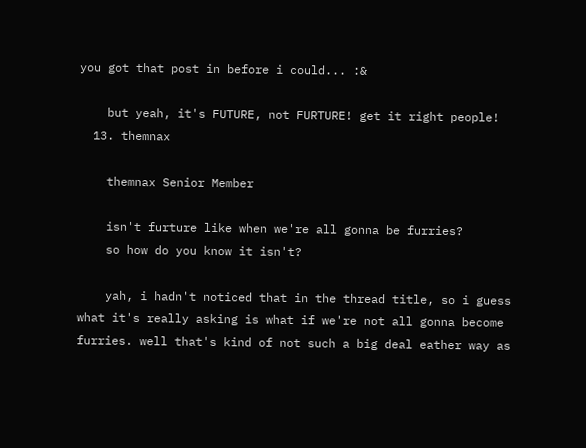you got that post in before i could... :&

    but yeah, it's FUTURE, not FURTURE! get it right people!
  13. themnax

    themnax Senior Member

    isn't furture like when we're all gonna be furries?
    so how do you know it isn't?

    yah, i hadn't noticed that in the thread title, so i guess what it's really asking is what if we're not all gonna become furries. well that's kind of not such a big deal eather way as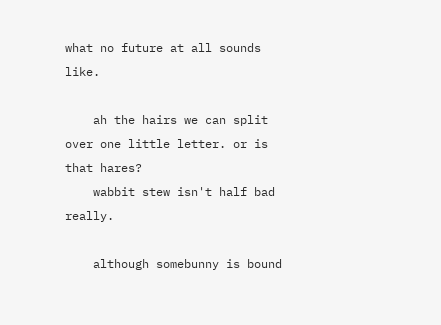what no future at all sounds like.

    ah the hairs we can split over one little letter. or is that hares?
    wabbit stew isn't half bad really.

    although somebunny is bound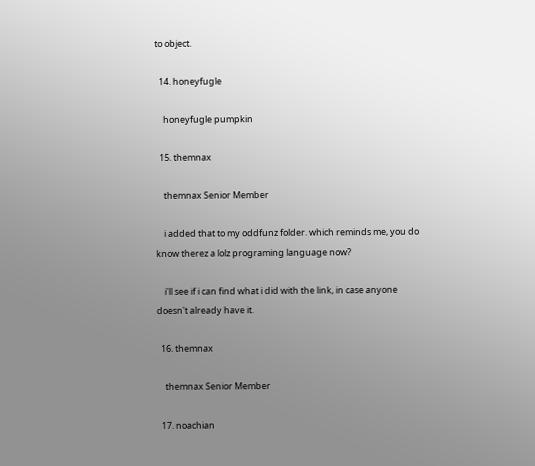to object.

  14. honeyfugle

    honeyfugle pumpkin

  15. themnax

    themnax Senior Member

    i added that to my oddfunz folder. which reminds me, you do know therez a lolz programing language now?

    i'll see if i can find what i did with the link, in case anyone doesn't already have it.

  16. themnax

    themnax Senior Member

  17. noachian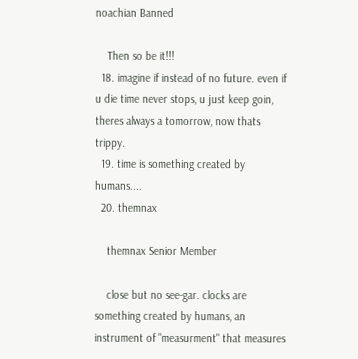noachian Banned

    Then so be it!!!
  18. imagine if instead of no future. even if u die time never stops, u just keep goin, theres always a tomorrow, now thats trippy.
  19. time is something created by humans....
  20. themnax

    themnax Senior Member

    close but no see-gar. clocks are something created by humans, an instrument of "measurment" that measures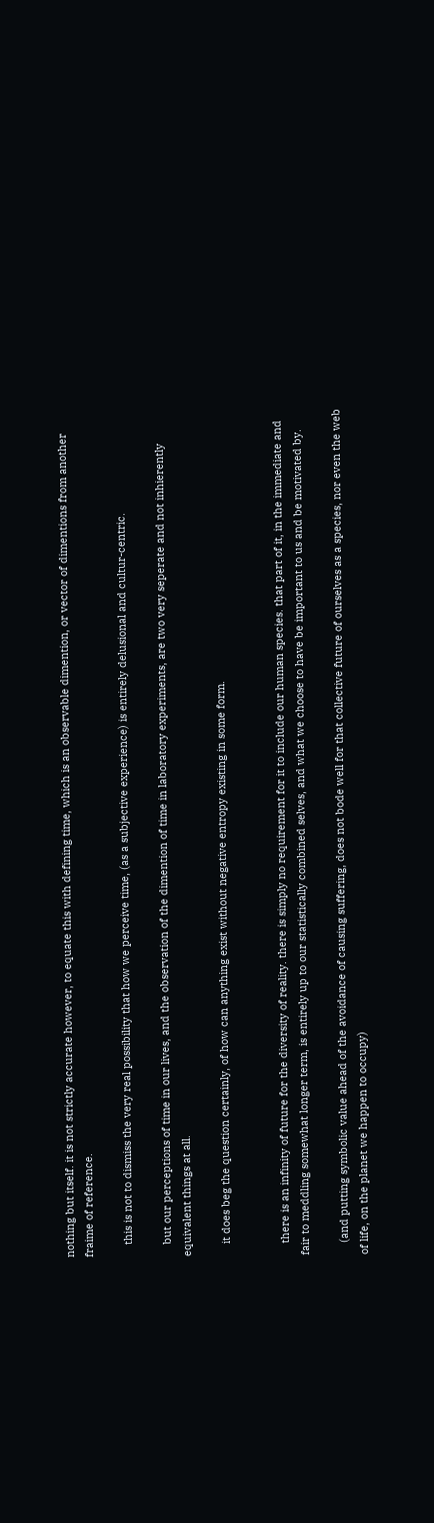nothing but itself. it is not strictly accurate however, to equate this with defining time, which is an observable dimention, or vector of dimentions from another fraime of reference.

    this is not to dismiss the very real possibility that how we perceive time, (as a subjective experience) is entirely delusional and cultur-centric.

    but our perceptions of time in our lives, and the observation of the dimention of time in laboratory experiments, are two very seperate and not inhierently equivalent things at all.

    it does beg the question certainly, of how can anything exist without negative entropy existing in some form.


    there is an infinity of future for the diversity of reality. there is simply no requirement for it to include our human species. that part of it, in the immediate and fair to meddling somewhat longer term, is entirely up to our statistically combined selves, and what we choose to have be important to us and be motivated by.

    (and putting symbolic value ahead of the avoidance of causing suffering, does not bode well for that collective future of ourselves as a species, nor even the web of life, on the planet we happen to occupy)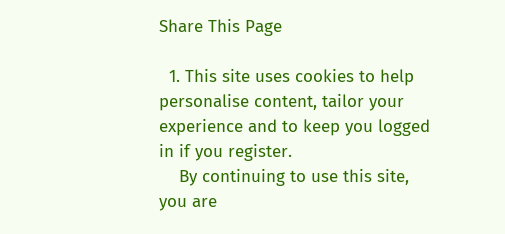Share This Page

  1. This site uses cookies to help personalise content, tailor your experience and to keep you logged in if you register.
    By continuing to use this site, you are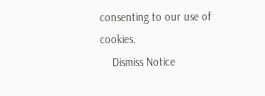consenting to our use of cookies.
    Dismiss Notice